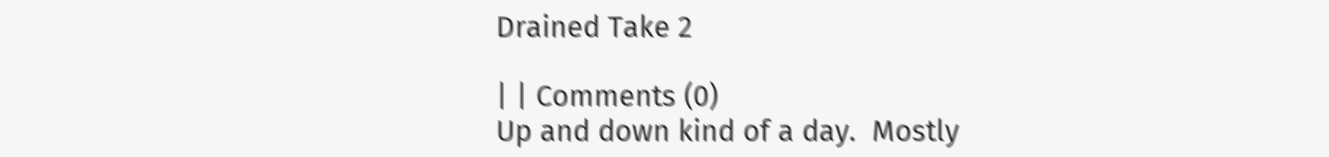Drained Take 2

| | Comments (0)
Up and down kind of a day.  Mostly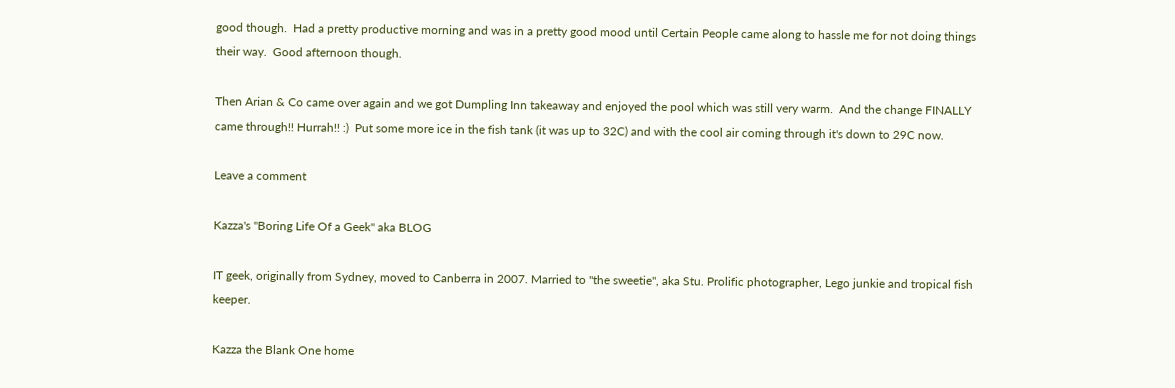good though.  Had a pretty productive morning and was in a pretty good mood until Certain People came along to hassle me for not doing things their way.  Good afternoon though.

Then Arian & Co came over again and we got Dumpling Inn takeaway and enjoyed the pool which was still very warm.  And the change FINALLY came through!! Hurrah!! :)  Put some more ice in the fish tank (it was up to 32C) and with the cool air coming through it's down to 29C now.

Leave a comment

Kazza's "Boring Life Of a Geek" aka BLOG

IT geek, originally from Sydney, moved to Canberra in 2007. Married to "the sweetie", aka Stu. Prolific photographer, Lego junkie and tropical fish keeper.

Kazza the Blank One home